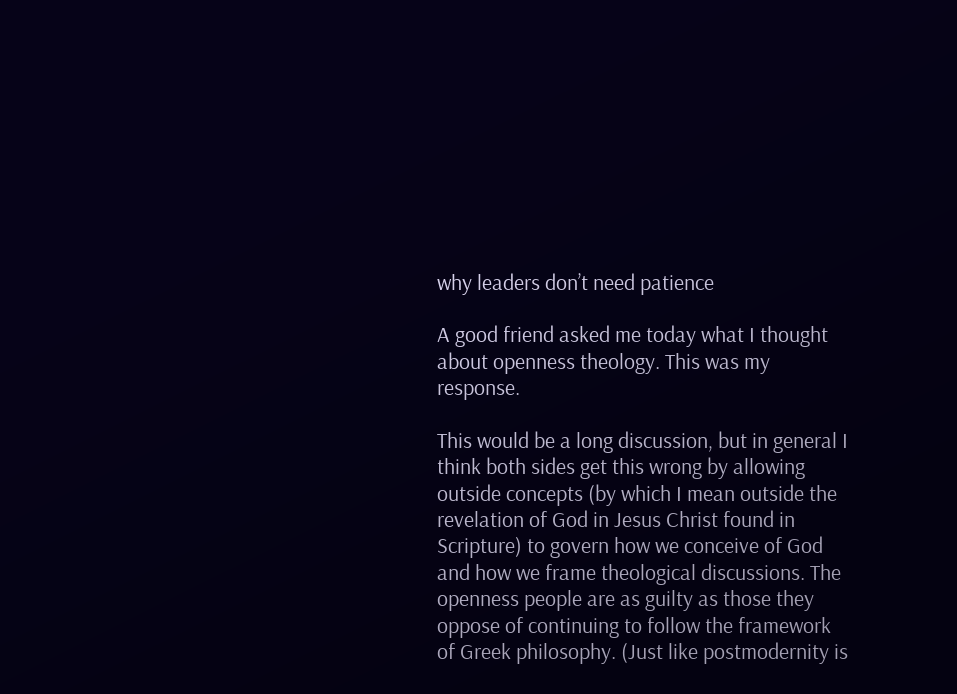why leaders don’t need patience

A good friend asked me today what I thought about openness theology. This was my response.

This would be a long discussion, but in general I think both sides get this wrong by allowing outside concepts (by which I mean outside the revelation of God in Jesus Christ found in Scripture) to govern how we conceive of God and how we frame theological discussions. The openness people are as guilty as those they oppose of continuing to follow the framework of Greek philosophy. (Just like postmodernity is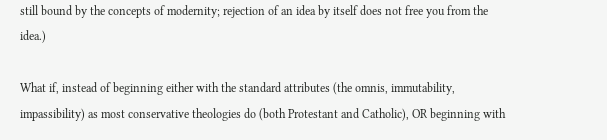still bound by the concepts of modernity; rejection of an idea by itself does not free you from the idea.)

What if, instead of beginning either with the standard attributes (the omnis, immutability, impassibility) as most conservative theologies do (both Protestant and Catholic), OR beginning with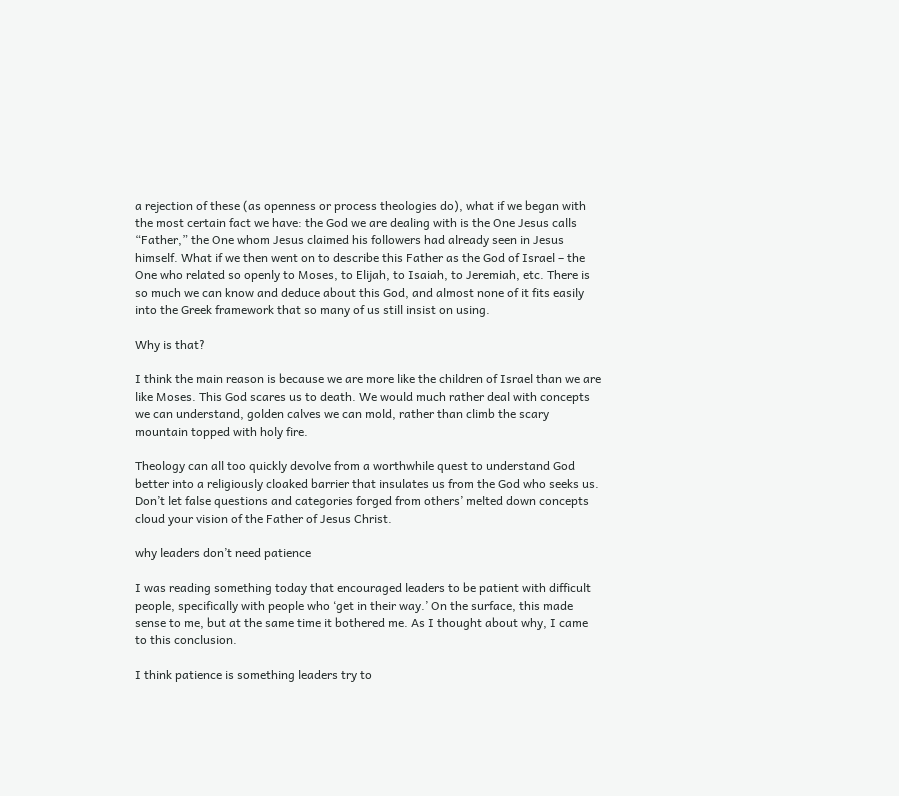a rejection of these (as openness or process theologies do), what if we began with the most certain fact we have: the God we are dealing with is the One Jesus calls “Father,” the One whom Jesus claimed his followers had already seen in Jesus himself. What if we then went on to describe this Father as the God of Israel – the One who related so openly to Moses, to Elijah, to Isaiah, to Jeremiah, etc. There is so much we can know and deduce about this God, and almost none of it fits easily into the Greek framework that so many of us still insist on using.

Why is that?

I think the main reason is because we are more like the children of Israel than we are like Moses. This God scares us to death. We would much rather deal with concepts we can understand, golden calves we can mold, rather than climb the scary mountain topped with holy fire.

Theology can all too quickly devolve from a worthwhile quest to understand God better into a religiously cloaked barrier that insulates us from the God who seeks us. Don’t let false questions and categories forged from others’ melted down concepts cloud your vision of the Father of Jesus Christ.

why leaders don’t need patience

I was reading something today that encouraged leaders to be patient with difficult people, specifically with people who ‘get in their way.’ On the surface, this made sense to me, but at the same time it bothered me. As I thought about why, I came to this conclusion.

I think patience is something leaders try to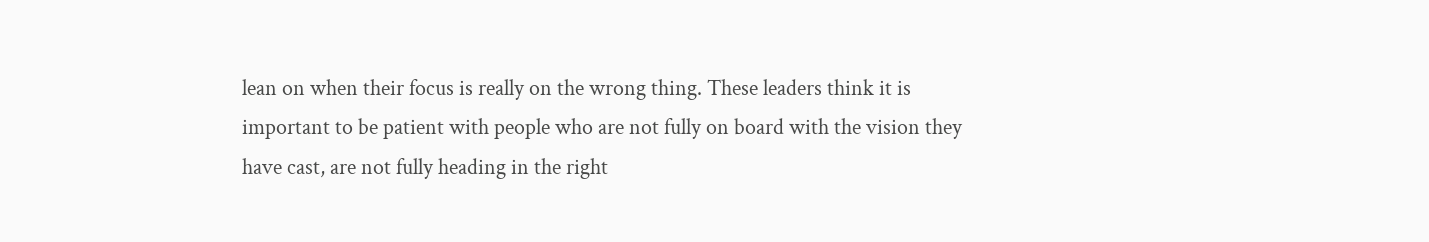lean on when their focus is really on the wrong thing. These leaders think it is important to be patient with people who are not fully on board with the vision they have cast, are not fully heading in the right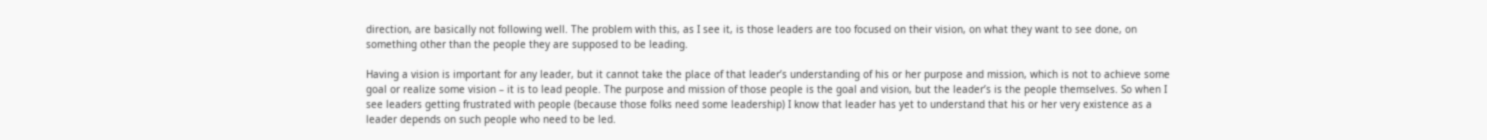direction, are basically not following well. The problem with this, as I see it, is those leaders are too focused on their vision, on what they want to see done, on something other than the people they are supposed to be leading.

Having a vision is important for any leader, but it cannot take the place of that leader’s understanding of his or her purpose and mission, which is not to achieve some goal or realize some vision – it is to lead people. The purpose and mission of those people is the goal and vision, but the leader’s is the people themselves. So when I see leaders getting frustrated with people (because those folks need some leadership) I know that leader has yet to understand that his or her very existence as a leader depends on such people who need to be led.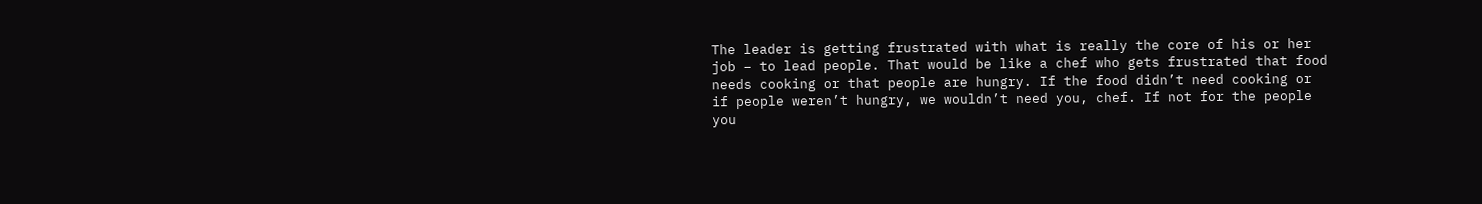The leader is getting frustrated with what is really the core of his or her job – to lead people. That would be like a chef who gets frustrated that food needs cooking or that people are hungry. If the food didn’t need cooking or if people weren’t hungry, we wouldn’t need you, chef. If not for the people you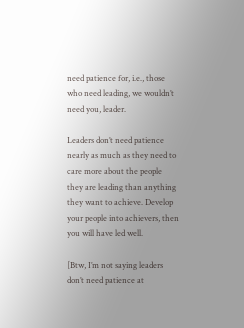need patience for, i.e., those who need leading, we wouldn’t need you, leader.

Leaders don’t need patience nearly as much as they need to care more about the people they are leading than anything they want to achieve. Develop your people into achievers, then you will have led well.

[Btw, I’m not saying leaders don’t need patience at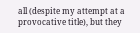all (despite my attempt at a provocative title), but they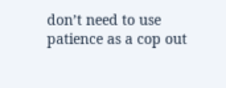don’t need to use patience as a cop out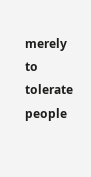merely to tolerate people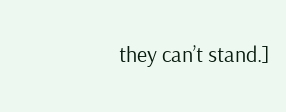they can’t stand.]